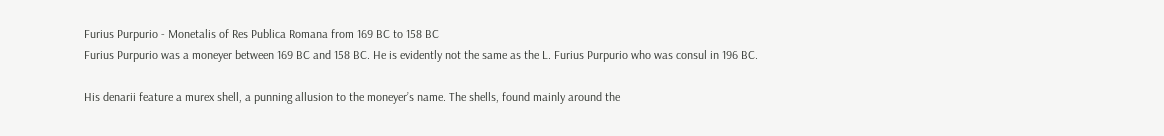Furius Purpurio - Monetalis of Res Publica Romana from 169 BC to 158 BC
Furius Purpurio was a moneyer between 169 BC and 158 BC. He is evidently not the same as the L. Furius Purpurio who was consul in 196 BC.

His denarii feature a murex shell, a punning allusion to the moneyer’s name. The shells, found mainly around the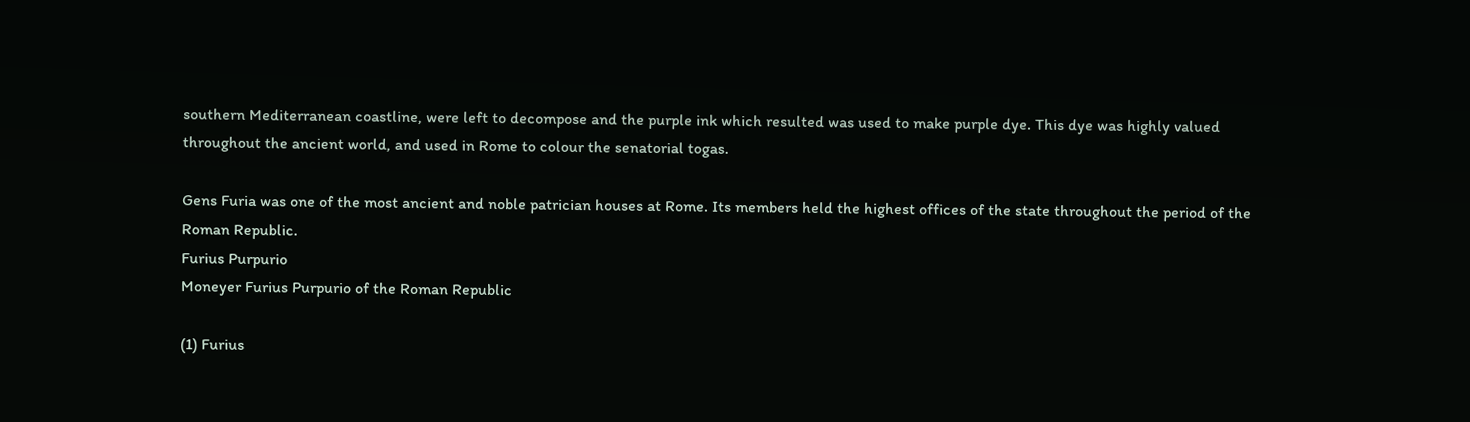southern Mediterranean coastline, were left to decompose and the purple ink which resulted was used to make purple dye. This dye was highly valued throughout the ancient world, and used in Rome to colour the senatorial togas.

Gens Furia was one of the most ancient and noble patrician houses at Rome. Its members held the highest offices of the state throughout the period of the Roman Republic.
Furius Purpurio
Moneyer Furius Purpurio of the Roman Republic

(1) Furius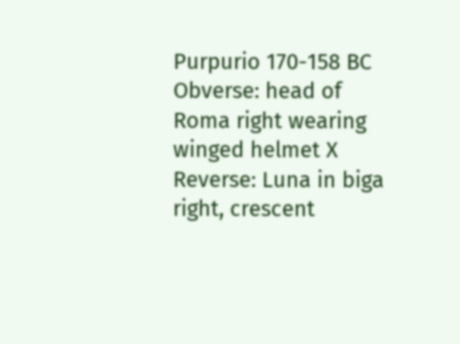Purpurio 170-158 BC
Obverse: head of Roma right wearing winged helmet X
Reverse: Luna in biga right, crescent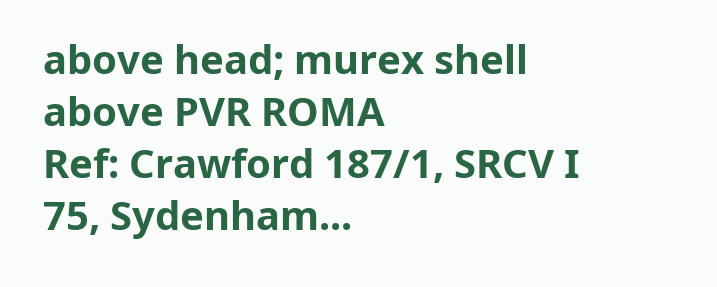above head; murex shell above PVR ROMA
Ref: Crawford 187/1, SRCV I 75, Sydenham...